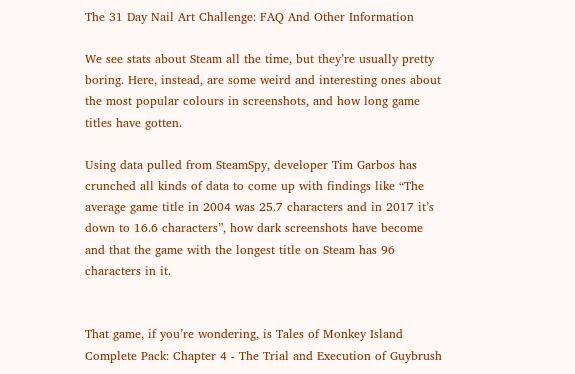The 31 Day Nail Art Challenge: FAQ And Other Information

We see stats about Steam all the time, but they’re usually pretty boring. Here, instead, are some weird and interesting ones about the most popular colours in screenshots, and how long game titles have gotten.

Using data pulled from SteamSpy, developer Tim Garbos has crunched all kinds of data to come up with findings like “The average game title in 2004 was 25.7 characters and in 2017 it’s down to 16.6 characters”, how dark screenshots have become and that the game with the longest title on Steam has 96 characters in it.


That game, if you’re wondering, is Tales of Monkey Island Complete Pack: Chapter 4 - The Trial and Execution of Guybrush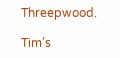Threepwood.

Tim’s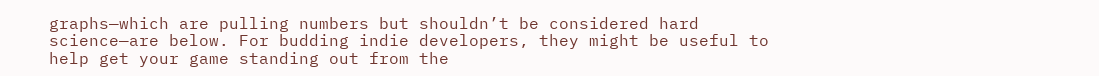graphs—which are pulling numbers but shouldn’t be considered hard science—are below. For budding indie developers, they might be useful to help get your game standing out from the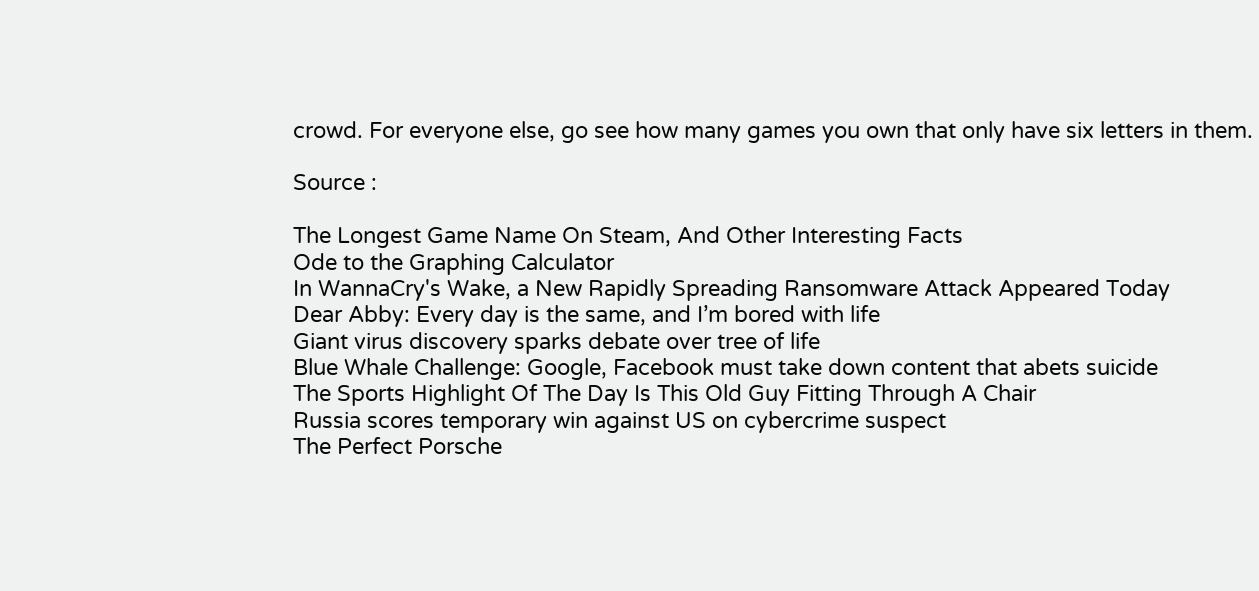crowd. For everyone else, go see how many games you own that only have six letters in them.

Source :

The Longest Game Name On Steam, And Other Interesting Facts
Ode to the Graphing Calculator
In WannaCry's Wake, a New Rapidly Spreading Ransomware Attack Appeared Today
Dear Abby: Every day is the same, and I’m bored with life
Giant virus discovery sparks debate over tree of life
Blue Whale Challenge: Google, Facebook must take down content that abets suicide
The Sports Highlight Of The Day Is This Old Guy Fitting Through A Chair
Russia scores temporary win against US on cybercrime suspect
The Perfect Porsche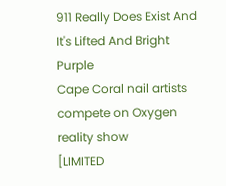911 Really Does Exist And It's Lifted And Bright Purple
Cape Coral nail artists compete on Oxygen reality show
[LIMITED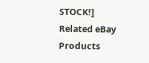STOCK!] Related eBay Products